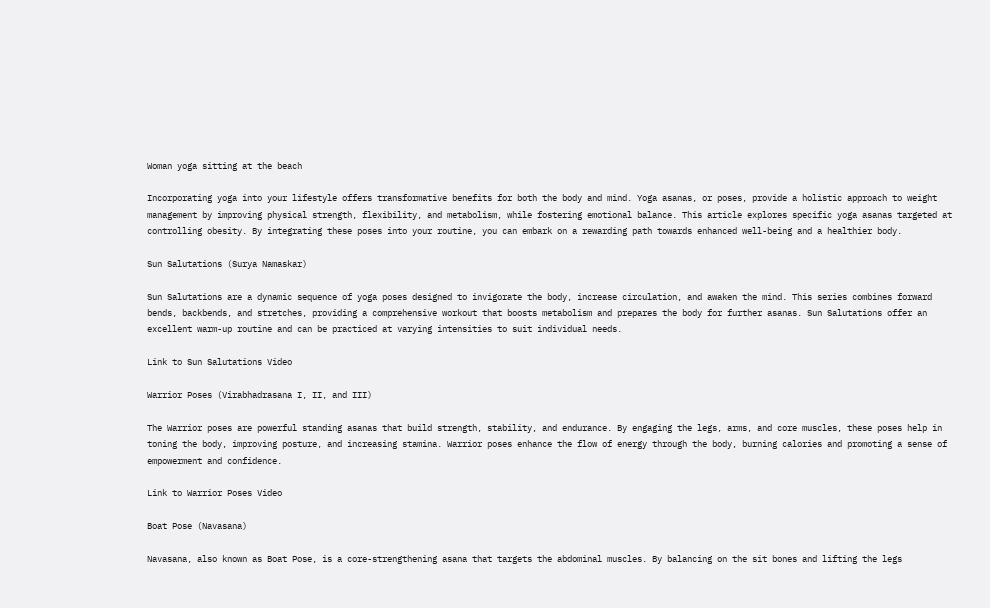Woman yoga sitting at the beach

Incorporating yoga into your lifestyle offers transformative benefits for both the body and mind. Yoga asanas, or poses, provide a holistic approach to weight management by improving physical strength, flexibility, and metabolism, while fostering emotional balance. This article explores specific yoga asanas targeted at controlling obesity. By integrating these poses into your routine, you can embark on a rewarding path towards enhanced well-being and a healthier body.

Sun Salutations (Surya Namaskar)

Sun Salutations are a dynamic sequence of yoga poses designed to invigorate the body, increase circulation, and awaken the mind. This series combines forward bends, backbends, and stretches, providing a comprehensive workout that boosts metabolism and prepares the body for further asanas. Sun Salutations offer an excellent warm-up routine and can be practiced at varying intensities to suit individual needs.

Link to Sun Salutations Video

Warrior Poses (Virabhadrasana I, II, and III)

The Warrior poses are powerful standing asanas that build strength, stability, and endurance. By engaging the legs, arms, and core muscles, these poses help in toning the body, improving posture, and increasing stamina. Warrior poses enhance the flow of energy through the body, burning calories and promoting a sense of empowerment and confidence.

Link to Warrior Poses Video

Boat Pose (Navasana)

Navasana, also known as Boat Pose, is a core-strengthening asana that targets the abdominal muscles. By balancing on the sit bones and lifting the legs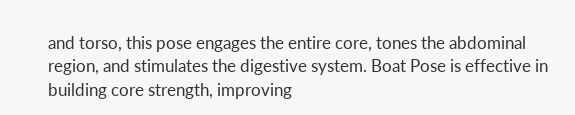and torso, this pose engages the entire core, tones the abdominal region, and stimulates the digestive system. Boat Pose is effective in building core strength, improving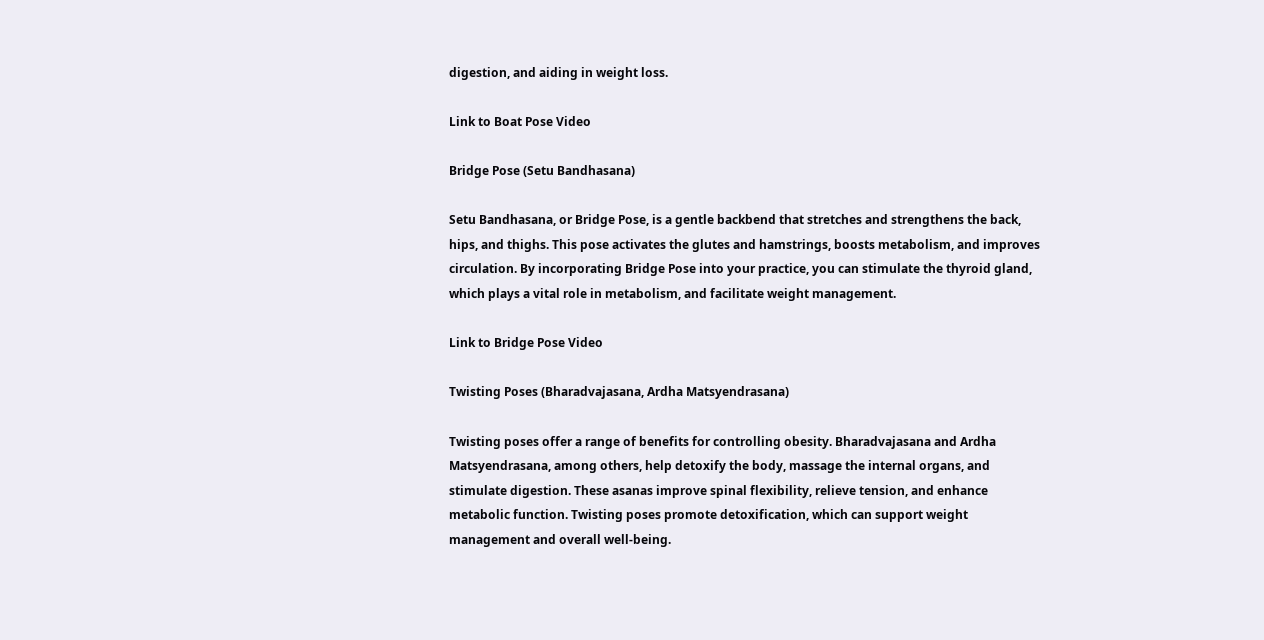digestion, and aiding in weight loss.

Link to Boat Pose Video

Bridge Pose (Setu Bandhasana)

Setu Bandhasana, or Bridge Pose, is a gentle backbend that stretches and strengthens the back, hips, and thighs. This pose activates the glutes and hamstrings, boosts metabolism, and improves circulation. By incorporating Bridge Pose into your practice, you can stimulate the thyroid gland, which plays a vital role in metabolism, and facilitate weight management.

Link to Bridge Pose Video

Twisting Poses (Bharadvajasana, Ardha Matsyendrasana)

Twisting poses offer a range of benefits for controlling obesity. Bharadvajasana and Ardha Matsyendrasana, among others, help detoxify the body, massage the internal organs, and stimulate digestion. These asanas improve spinal flexibility, relieve tension, and enhance metabolic function. Twisting poses promote detoxification, which can support weight management and overall well-being.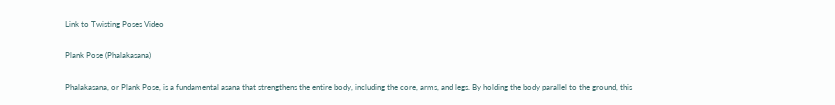Link to Twisting Poses Video

Plank Pose (Phalakasana)

Phalakasana, or Plank Pose, is a fundamental asana that strengthens the entire body, including the core, arms, and legs. By holding the body parallel to the ground, this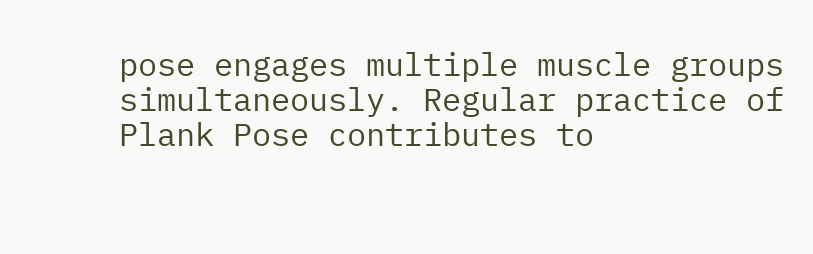pose engages multiple muscle groups simultaneously. Regular practice of Plank Pose contributes to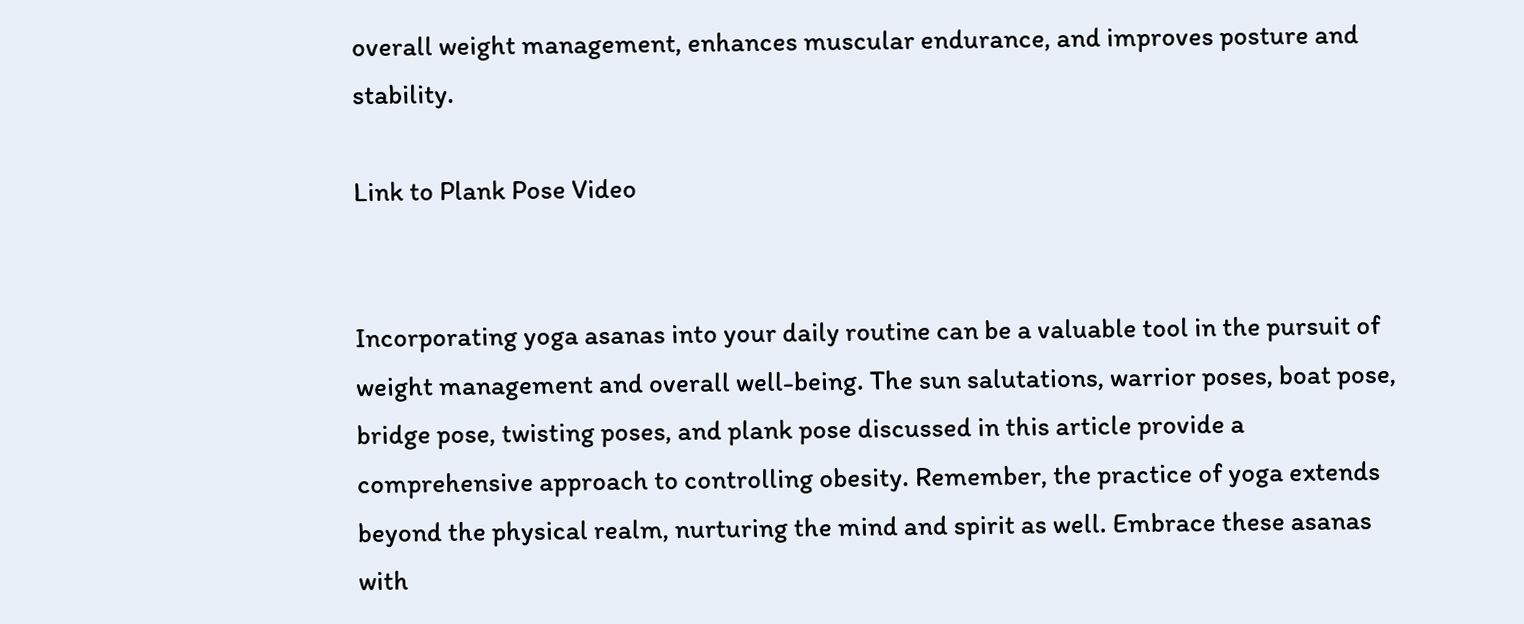overall weight management, enhances muscular endurance, and improves posture and stability.

Link to Plank Pose Video


Incorporating yoga asanas into your daily routine can be a valuable tool in the pursuit of weight management and overall well-being. The sun salutations, warrior poses, boat pose, bridge pose, twisting poses, and plank pose discussed in this article provide a comprehensive approach to controlling obesity. Remember, the practice of yoga extends beyond the physical realm, nurturing the mind and spirit as well. Embrace these asanas with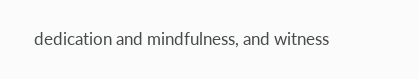dedication and mindfulness, and witness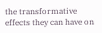the transformative effects they can have on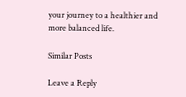your journey to a healthier and more balanced life.

Similar Posts

Leave a Reply